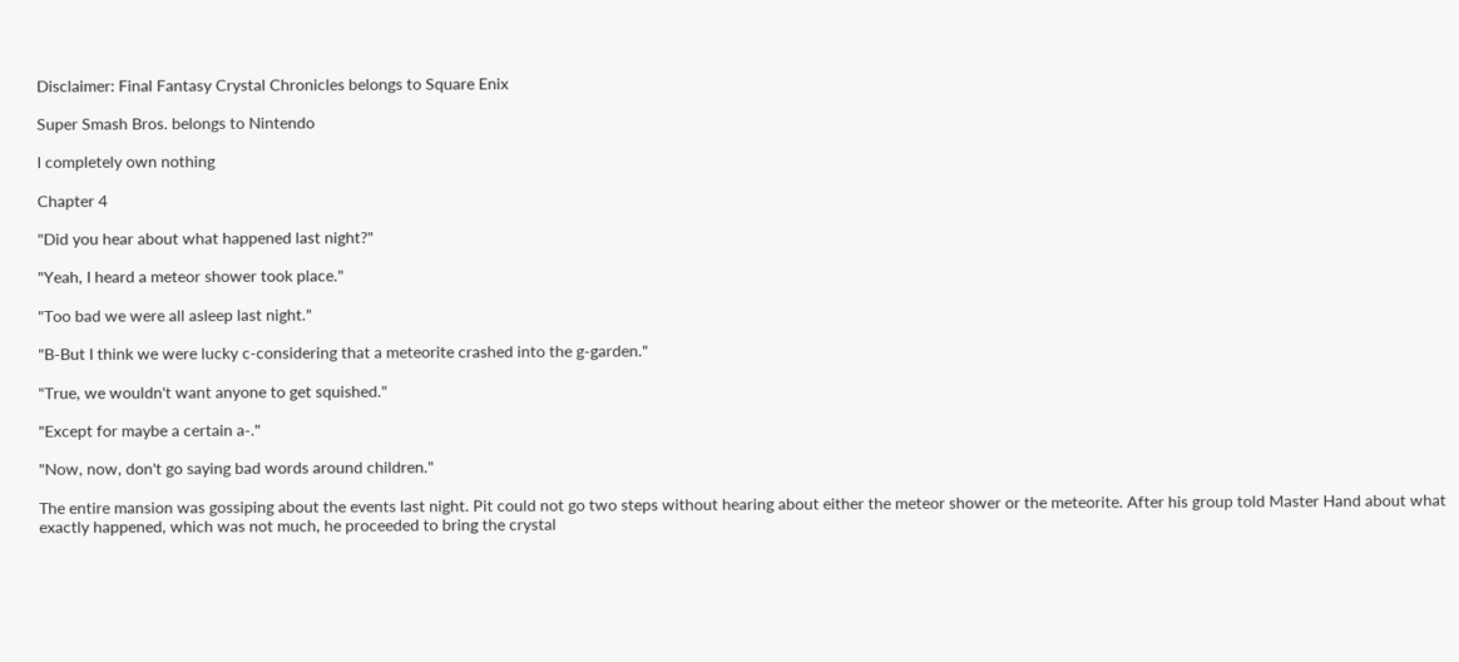Disclaimer: Final Fantasy Crystal Chronicles belongs to Square Enix

Super Smash Bros. belongs to Nintendo

I completely own nothing

Chapter 4

"Did you hear about what happened last night?"

"Yeah, I heard a meteor shower took place."

"Too bad we were all asleep last night."

"B-But I think we were lucky c-considering that a meteorite crashed into the g-garden."

"True, we wouldn't want anyone to get squished."

"Except for maybe a certain a-."

"Now, now, don't go saying bad words around children."

The entire mansion was gossiping about the events last night. Pit could not go two steps without hearing about either the meteor shower or the meteorite. After his group told Master Hand about what exactly happened, which was not much, he proceeded to bring the crystal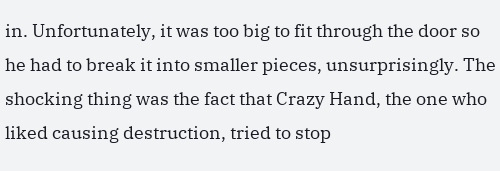in. Unfortunately, it was too big to fit through the door so he had to break it into smaller pieces, unsurprisingly. The shocking thing was the fact that Crazy Hand, the one who liked causing destruction, tried to stop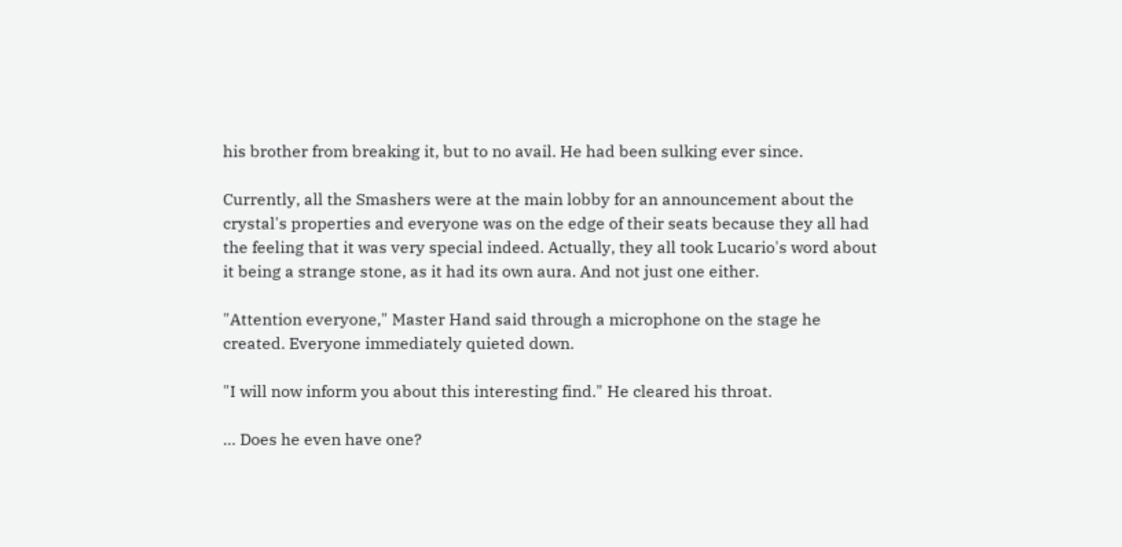his brother from breaking it, but to no avail. He had been sulking ever since.

Currently, all the Smashers were at the main lobby for an announcement about the crystal's properties and everyone was on the edge of their seats because they all had the feeling that it was very special indeed. Actually, they all took Lucario's word about it being a strange stone, as it had its own aura. And not just one either.

"Attention everyone," Master Hand said through a microphone on the stage he created. Everyone immediately quieted down.

"I will now inform you about this interesting find." He cleared his throat.

… Does he even have one?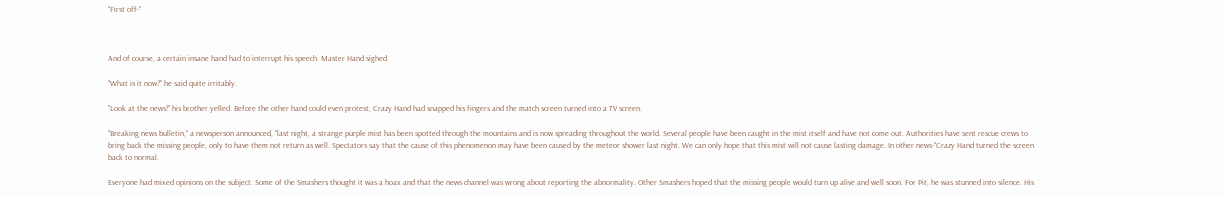"First off-"



And of course, a certain insane hand had to interrupt his speech. Master Hand sighed.

"What is it now?" he said quite irritably.

"Look at the news!" his brother yelled. Before the other hand could even protest, Crazy Hand had snapped his fingers and the match screen turned into a TV screen.

"Breaking news bulletin," a newsperson announced, "last night, a strange purple mist has been spotted through the mountains and is now spreading throughout the world. Several people have been caught in the mist itself and have not come out. Authorities have sent rescue crews to bring back the missing people, only to have them not return as well. Spectators say that the cause of this phenomenon may have been caused by the meteor shower last night. We can only hope that this mist will not cause lasting damage. In other news-"Crazy Hand turned the screen back to normal.

Everyone had mixed opinions on the subject. Some of the Smashers thought it was a hoax and that the news channel was wrong about reporting the abnormality. Other Smashers hoped that the missing people would turn up alive and well soon. For Pit, he was stunned into silence. His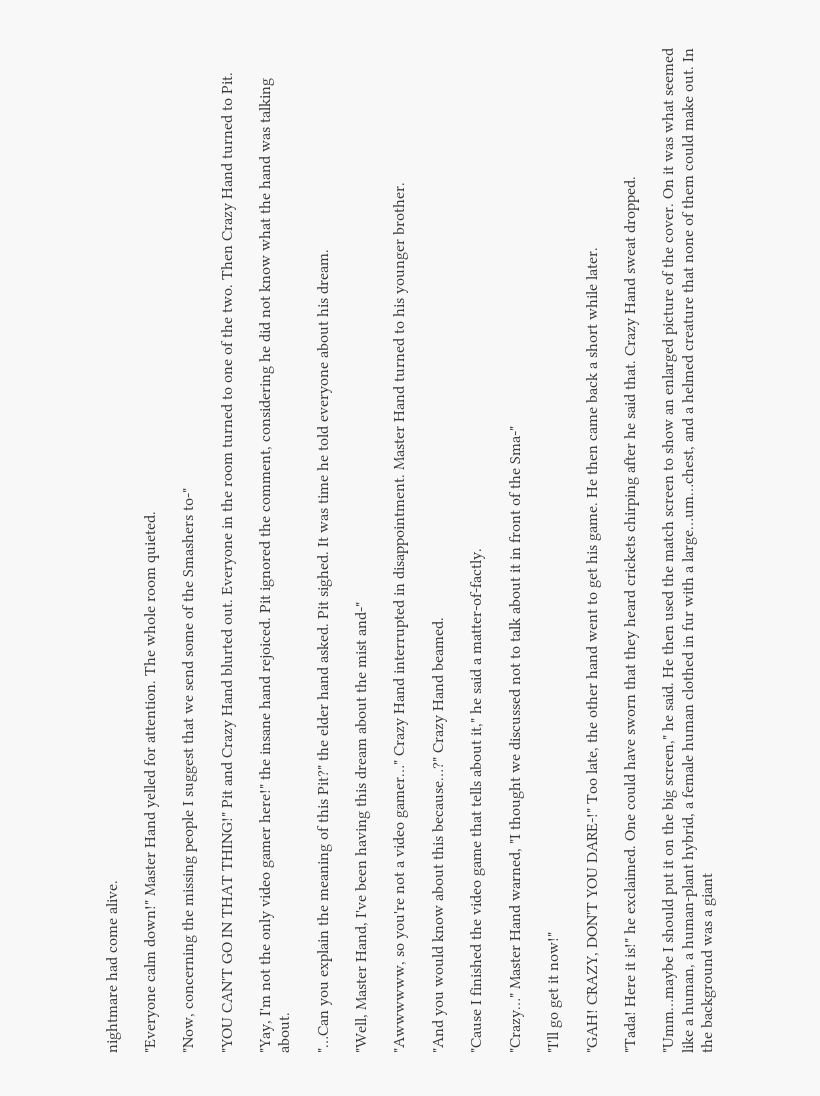nightmare had come alive.

"Everyone calm down!" Master Hand yelled for attention. The whole room quieted.

"Now, concerning the missing people I suggest that we send some of the Smashers to-"

"YOU CAN'T GO IN THAT THING!" Pit and Crazy Hand blurted out. Everyone in the room turned to one of the two. Then Crazy Hand turned to Pit.

"Yay, I'm not the only video gamer here!" the insane hand rejoiced. Pit ignored the comment, considering he did not know what the hand was talking about.

"…Can you explain the meaning of this Pit?" the elder hand asked. Pit sighed. It was time he told everyone about his dream.

"Well, Master Hand, I've been having this dream about the mist and-"

"Awwwwww, so you're not a video gamer…" Crazy Hand interrupted in disappointment. Master Hand turned to his younger brother.

"And you would know about this because…?" Crazy Hand beamed.

"Cause I finished the video game that tells about it," he said a matter-of-factly.

"Crazy…" Master Hand warned, "I thought we discussed not to talk about it in front of the Sma-"

"I'll go get it now!"

"GAH! CRAZY, DON'T YOU DARE-!" Too late, the other hand went to get his game. He then came back a short while later.

"Tada! Here it is!" he exclaimed. One could have sworn that they heard crickets chirping after he said that. Crazy Hand sweat dropped.

"Umm…maybe I should put it on the big screen," he said. He then used the match screen to show an enlarged picture of the cover. On it was what seemed like a human, a human-plant hybrid, a female human clothed in fur with a large…um…chest, and a helmed creature that none of them could make out. In the background was a giant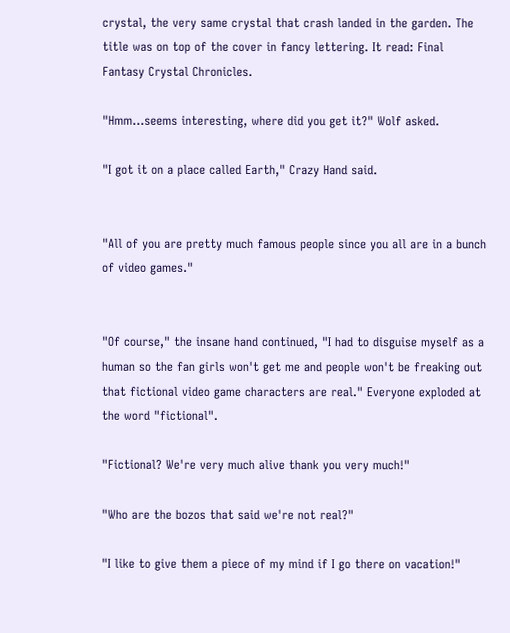crystal, the very same crystal that crash landed in the garden. The title was on top of the cover in fancy lettering. It read: Final Fantasy Crystal Chronicles.

"Hmm…seems interesting, where did you get it?" Wolf asked.

"I got it on a place called Earth," Crazy Hand said.


"All of you are pretty much famous people since you all are in a bunch of video games."


"Of course," the insane hand continued, "I had to disguise myself as a human so the fan girls won't get me and people won't be freaking out that fictional video game characters are real." Everyone exploded at the word "fictional".

"Fictional? We're very much alive thank you very much!"

"Who are the bozos that said we're not real?"

"I like to give them a piece of my mind if I go there on vacation!"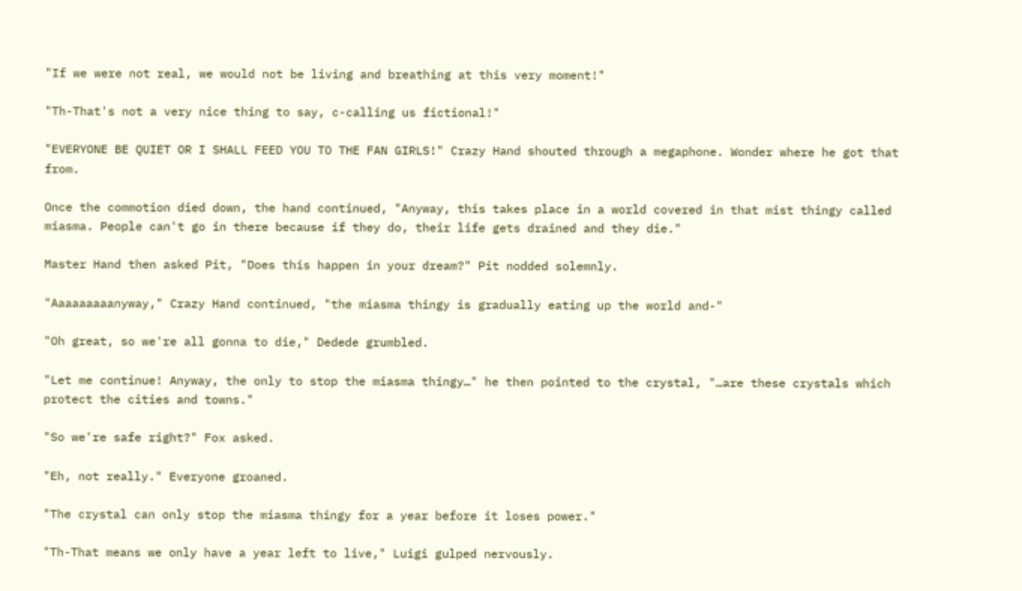"If we were not real, we would not be living and breathing at this very moment!"

"Th-That's not a very nice thing to say, c-calling us fictional!"

"EVERYONE BE QUIET OR I SHALL FEED YOU TO THE FAN GIRLS!" Crazy Hand shouted through a megaphone. Wonder where he got that from.

Once the commotion died down, the hand continued, "Anyway, this takes place in a world covered in that mist thingy called miasma. People can't go in there because if they do, their life gets drained and they die."

Master Hand then asked Pit, "Does this happen in your dream?" Pit nodded solemnly.

"Aaaaaaaaanyway," Crazy Hand continued, "the miasma thingy is gradually eating up the world and-"

"Oh great, so we're all gonna to die," Dedede grumbled.

"Let me continue! Anyway, the only to stop the miasma thingy…" he then pointed to the crystal, "…are these crystals which protect the cities and towns."

"So we're safe right?" Fox asked.

"Eh, not really." Everyone groaned.

"The crystal can only stop the miasma thingy for a year before it loses power."

"Th-That means we only have a year left to live," Luigi gulped nervously.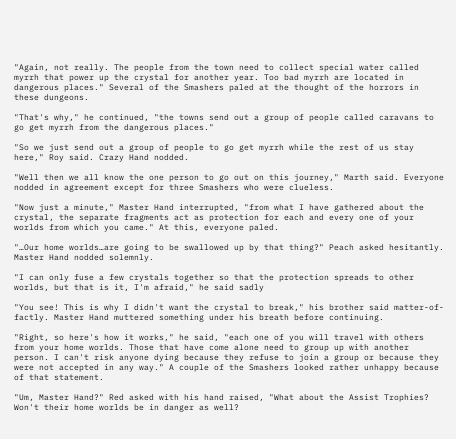"Again, not really. The people from the town need to collect special water called myrrh that power up the crystal for another year. Too bad myrrh are located in dangerous places." Several of the Smashers paled at the thought of the horrors in these dungeons.

"That's why," he continued, "the towns send out a group of people called caravans to go get myrrh from the dangerous places."

"So we just send out a group of people to go get myrrh while the rest of us stay here," Roy said. Crazy Hand nodded.

"Well then we all know the one person to go out on this journey," Marth said. Everyone nodded in agreement except for three Smashers who were clueless.

"Now just a minute," Master Hand interrupted, "from what I have gathered about the crystal, the separate fragments act as protection for each and every one of your worlds from which you came." At this, everyone paled.

"…Our home worlds…are going to be swallowed up by that thing?" Peach asked hesitantly. Master Hand nodded solemnly.

"I can only fuse a few crystals together so that the protection spreads to other worlds, but that is it, I'm afraid," he said sadly

"You see! This is why I didn't want the crystal to break," his brother said matter-of-factly. Master Hand muttered something under his breath before continuing.

"Right, so here's how it works," he said, "each one of you will travel with others from your home worlds. Those that have come alone need to group up with another person. I can't risk anyone dying because they refuse to join a group or because they were not accepted in any way." A couple of the Smashers looked rather unhappy because of that statement.

"Um, Master Hand?" Red asked with his hand raised, "What about the Assist Trophies? Won't their home worlds be in danger as well?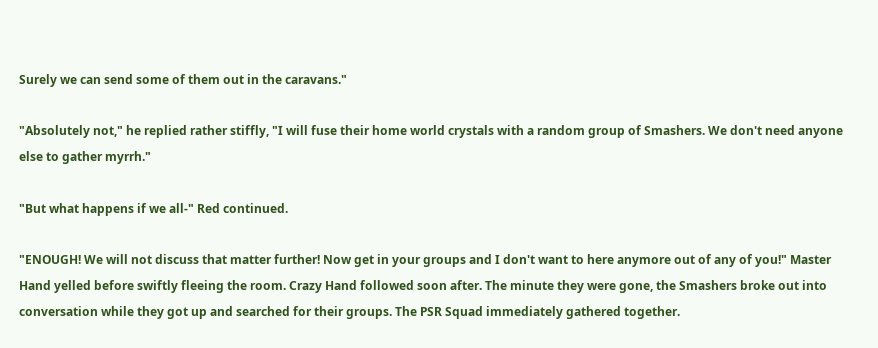Surely we can send some of them out in the caravans."

"Absolutely not," he replied rather stiffly, "I will fuse their home world crystals with a random group of Smashers. We don't need anyone else to gather myrrh."

"But what happens if we all-" Red continued.

"ENOUGH! We will not discuss that matter further! Now get in your groups and I don't want to here anymore out of any of you!" Master Hand yelled before swiftly fleeing the room. Crazy Hand followed soon after. The minute they were gone, the Smashers broke out into conversation while they got up and searched for their groups. The PSR Squad immediately gathered together.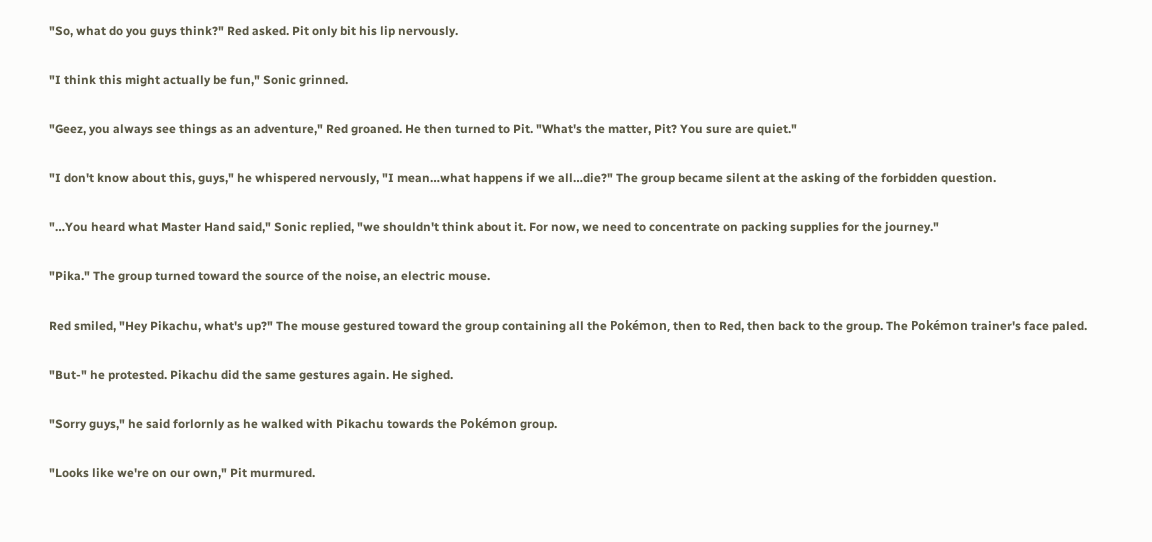"So, what do you guys think?" Red asked. Pit only bit his lip nervously.

"I think this might actually be fun," Sonic grinned.

"Geez, you always see things as an adventure," Red groaned. He then turned to Pit. "What's the matter, Pit? You sure are quiet."

"I don't know about this, guys," he whispered nervously, "I mean…what happens if we all…die?" The group became silent at the asking of the forbidden question.

"…You heard what Master Hand said," Sonic replied, "we shouldn't think about it. For now, we need to concentrate on packing supplies for the journey."

"Pika." The group turned toward the source of the noise, an electric mouse.

Red smiled, "Hey Pikachu, what's up?" The mouse gestured toward the group containing all the Pokémon, then to Red, then back to the group. The Pokémon trainer's face paled.

"But-" he protested. Pikachu did the same gestures again. He sighed.

"Sorry guys," he said forlornly as he walked with Pikachu towards the Pokémon group.

"Looks like we're on our own," Pit murmured.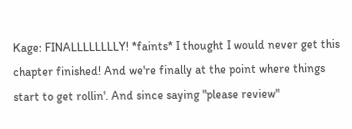Kage: FINALLLLLLLLY! *faints* I thought I would never get this chapter finished! And we're finally at the point where things start to get rollin'. And since saying "please review"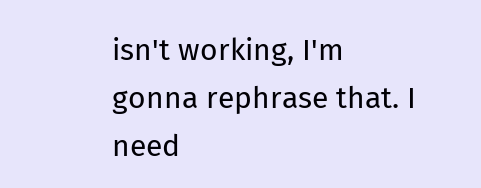isn't working, I'm gonna rephrase that. I need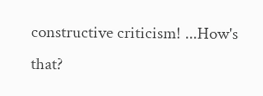constructive criticism! ...How's that?